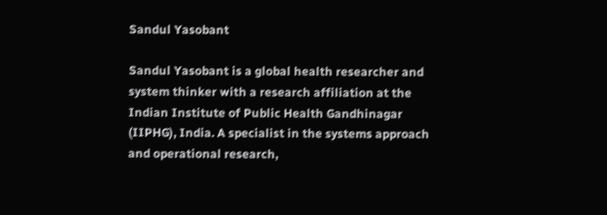Sandul Yasobant

Sandul Yasobant is a global health researcher and system thinker with a research affiliation at the Indian Institute of Public Health Gandhinagar (IIPHG), India. A specialist in the systems approach and operational research,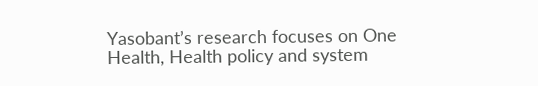Yasobant’s research focuses on One Health, Health policy and system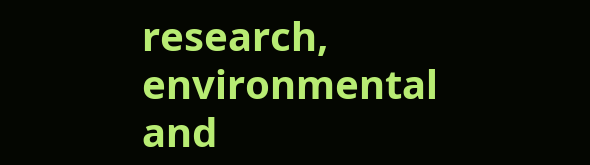research, environmental and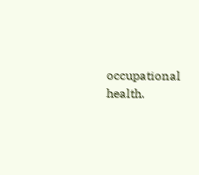occupational health.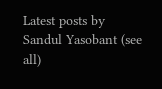Latest posts by Sandul Yasobant (see all)